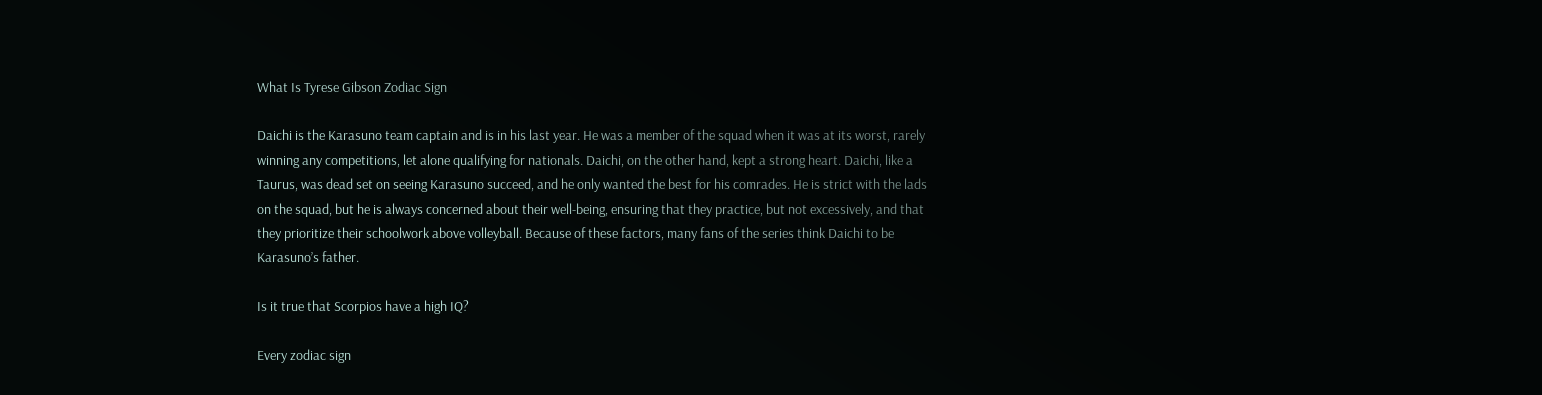What Is Tyrese Gibson Zodiac Sign

Daichi is the Karasuno team captain and is in his last year. He was a member of the squad when it was at its worst, rarely winning any competitions, let alone qualifying for nationals. Daichi, on the other hand, kept a strong heart. Daichi, like a Taurus, was dead set on seeing Karasuno succeed, and he only wanted the best for his comrades. He is strict with the lads on the squad, but he is always concerned about their well-being, ensuring that they practice, but not excessively, and that they prioritize their schoolwork above volleyball. Because of these factors, many fans of the series think Daichi to be Karasuno’s father.

Is it true that Scorpios have a high IQ?

Every zodiac sign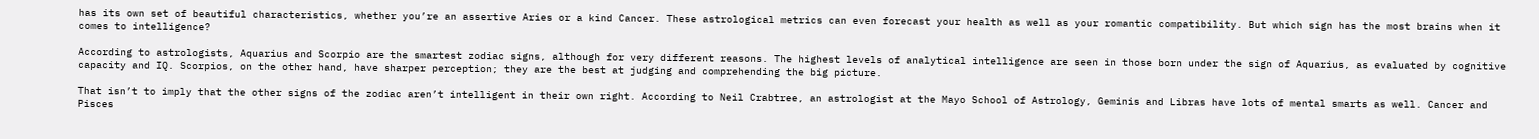has its own set of beautiful characteristics, whether you’re an assertive Aries or a kind Cancer. These astrological metrics can even forecast your health as well as your romantic compatibility. But which sign has the most brains when it comes to intelligence?

According to astrologists, Aquarius and Scorpio are the smartest zodiac signs, although for very different reasons. The highest levels of analytical intelligence are seen in those born under the sign of Aquarius, as evaluated by cognitive capacity and IQ. Scorpios, on the other hand, have sharper perception; they are the best at judging and comprehending the big picture.

That isn’t to imply that the other signs of the zodiac aren’t intelligent in their own right. According to Neil Crabtree, an astrologist at the Mayo School of Astrology, Geminis and Libras have lots of mental smarts as well. Cancer and Pisces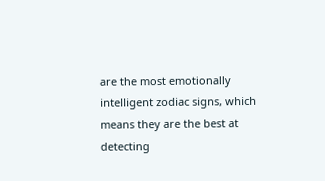are the most emotionally intelligent zodiac signs, which means they are the best at detecting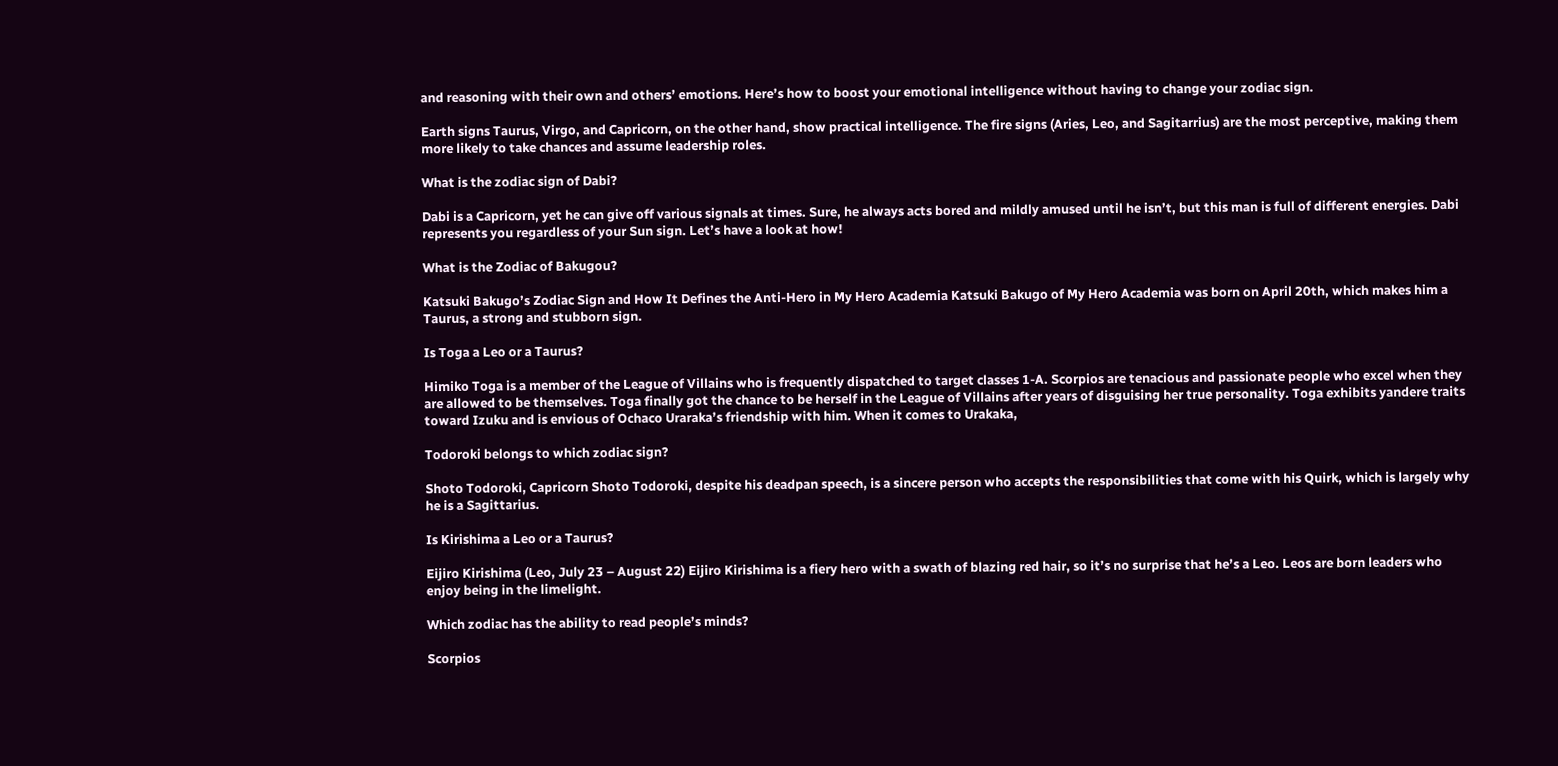and reasoning with their own and others’ emotions. Here’s how to boost your emotional intelligence without having to change your zodiac sign.

Earth signs Taurus, Virgo, and Capricorn, on the other hand, show practical intelligence. The fire signs (Aries, Leo, and Sagitarrius) are the most perceptive, making them more likely to take chances and assume leadership roles.

What is the zodiac sign of Dabi?

Dabi is a Capricorn, yet he can give off various signals at times. Sure, he always acts bored and mildly amused until he isn’t, but this man is full of different energies. Dabi represents you regardless of your Sun sign. Let’s have a look at how!

What is the Zodiac of Bakugou?

Katsuki Bakugo’s Zodiac Sign and How It Defines the Anti-Hero in My Hero Academia Katsuki Bakugo of My Hero Academia was born on April 20th, which makes him a Taurus, a strong and stubborn sign.

Is Toga a Leo or a Taurus?

Himiko Toga is a member of the League of Villains who is frequently dispatched to target classes 1-A. Scorpios are tenacious and passionate people who excel when they are allowed to be themselves. Toga finally got the chance to be herself in the League of Villains after years of disguising her true personality. Toga exhibits yandere traits toward Izuku and is envious of Ochaco Uraraka’s friendship with him. When it comes to Urakaka,

Todoroki belongs to which zodiac sign?

Shoto Todoroki, Capricorn Shoto Todoroki, despite his deadpan speech, is a sincere person who accepts the responsibilities that come with his Quirk, which is largely why he is a Sagittarius.

Is Kirishima a Leo or a Taurus?

Eijiro Kirishima (Leo, July 23 – August 22) Eijiro Kirishima is a fiery hero with a swath of blazing red hair, so it’s no surprise that he’s a Leo. Leos are born leaders who enjoy being in the limelight.

Which zodiac has the ability to read people’s minds?

Scorpios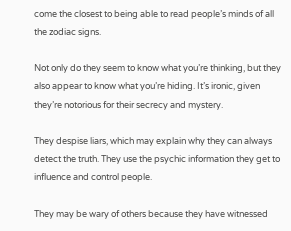come the closest to being able to read people’s minds of all the zodiac signs.

Not only do they seem to know what you’re thinking, but they also appear to know what you’re hiding. It’s ironic, given they’re notorious for their secrecy and mystery.

They despise liars, which may explain why they can always detect the truth. They use the psychic information they get to influence and control people.

They may be wary of others because they have witnessed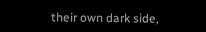their own dark side,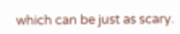which can be just as scary.